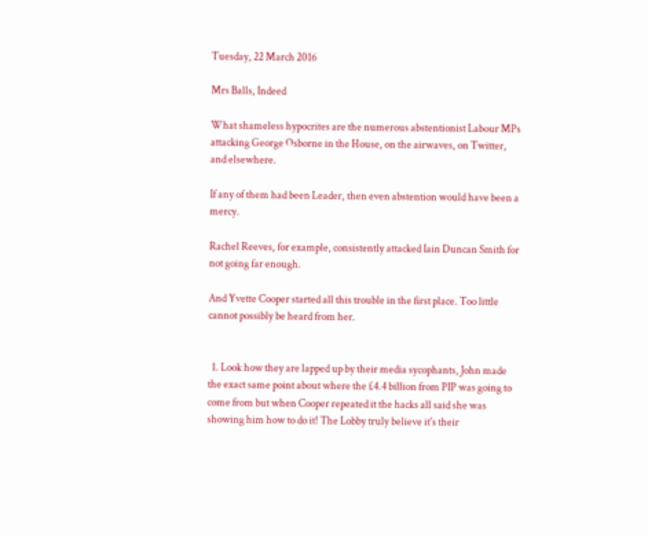Tuesday, 22 March 2016

Mrs Balls, Indeed

What shameless hypocrites are the numerous abstentionist Labour MPs attacking George Osborne in the House, on the airwaves, on Twitter, and elsewhere.

If any of them had been Leader, then even abstention would have been a mercy.

Rachel Reeves, for example, consistently attacked Iain Duncan Smith for not going far enough.

And Yvette Cooper started all this trouble in the first place. Too little cannot possibly be heard from her.


  1. Look how they are lapped up by their media sycophants, John made the exact same point about where the £4.4 billion from PIP was going to come from but when Cooper repeated it the hacks all said she was showing him how to do it! The Lobby truly believe it's their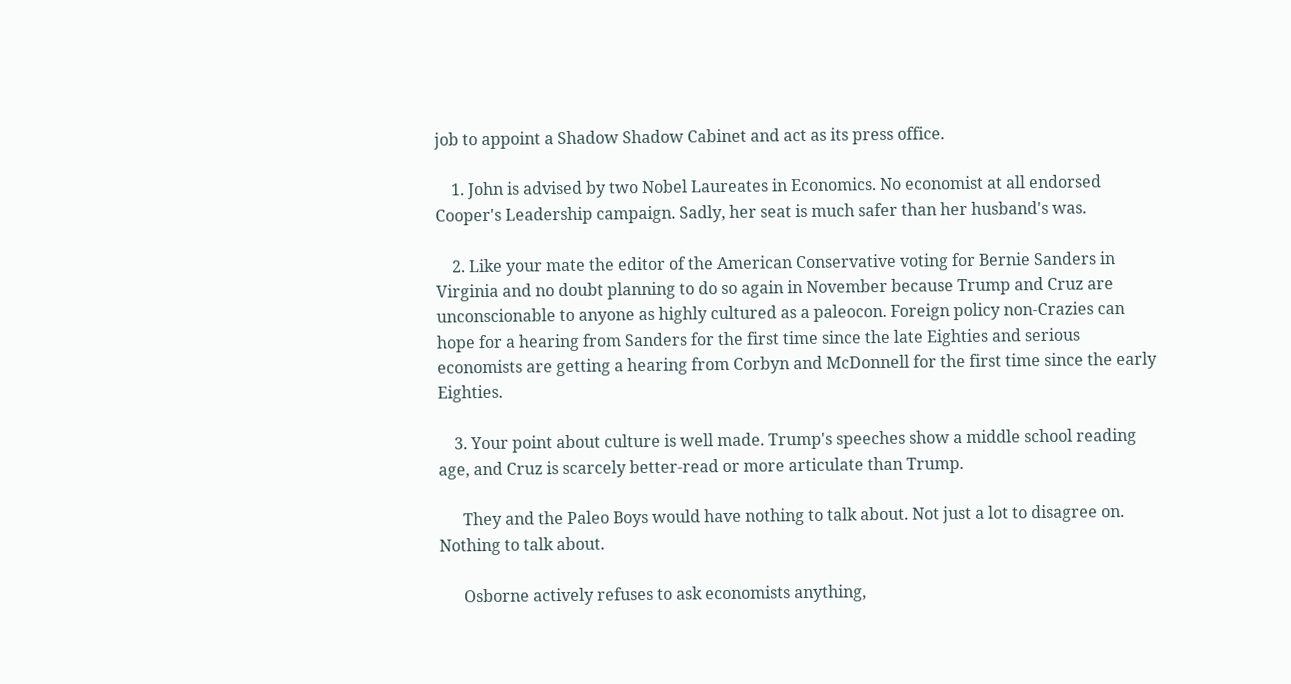job to appoint a Shadow Shadow Cabinet and act as its press office.

    1. John is advised by two Nobel Laureates in Economics. No economist at all endorsed Cooper's Leadership campaign. Sadly, her seat is much safer than her husband's was.

    2. Like your mate the editor of the American Conservative voting for Bernie Sanders in Virginia and no doubt planning to do so again in November because Trump and Cruz are unconscionable to anyone as highly cultured as a paleocon. Foreign policy non-Crazies can hope for a hearing from Sanders for the first time since the late Eighties and serious economists are getting a hearing from Corbyn and McDonnell for the first time since the early Eighties.

    3. Your point about culture is well made. Trump's speeches show a middle school reading age, and Cruz is scarcely better-read or more articulate than Trump.

      They and the Paleo Boys would have nothing to talk about. Not just a lot to disagree on. Nothing to talk about.

      Osborne actively refuses to ask economists anything,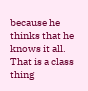because he thinks that he knows it all. That is a class thing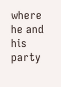where he and his party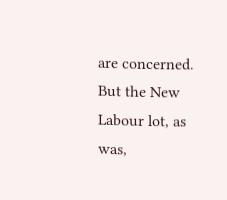are concerned. But the New Labour lot, as was,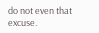do not even that excuse.